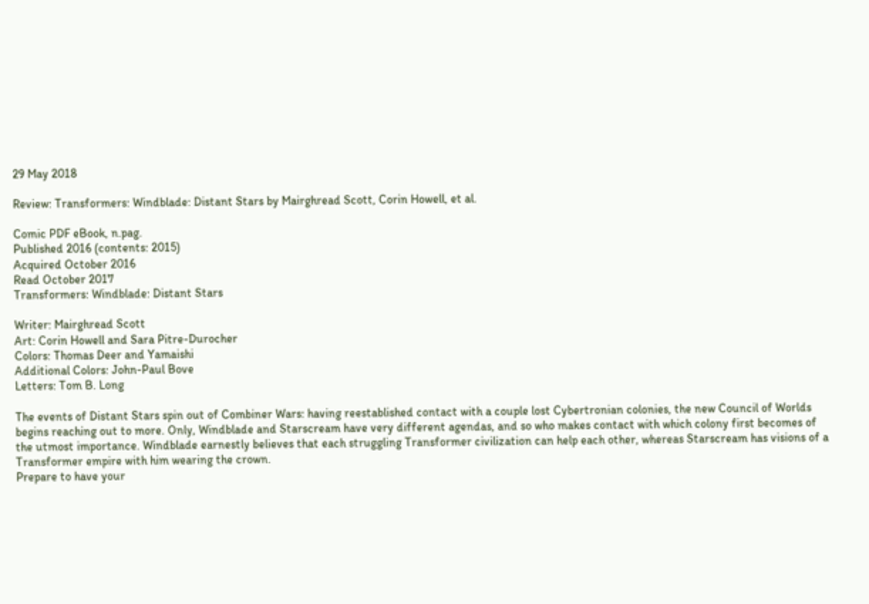29 May 2018

Review: Transformers: Windblade: Distant Stars by Mairghread Scott, Corin Howell, et al.

Comic PDF eBook, n.pag.
Published 2016 (contents: 2015)
Acquired October 2016
Read October 2017
Transformers: Windblade: Distant Stars

Writer: Mairghread Scott
Art: Corin Howell and Sara Pitre-Durocher
Colors: Thomas Deer and Yamaishi
Additional Colors: John-Paul Bove
Letters: Tom B. Long

The events of Distant Stars spin out of Combiner Wars: having reestablished contact with a couple lost Cybertronian colonies, the new Council of Worlds begins reaching out to more. Only, Windblade and Starscream have very different agendas, and so who makes contact with which colony first becomes of the utmost importance. Windblade earnestly believes that each struggling Transformer civilization can help each other, whereas Starscream has visions of a Transformer empire with him wearing the crown.
Prepare to have your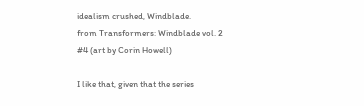idealism crushed, Windblade.
from Transformers: Windblade vol. 2 #4 (art by Corin Howell)

I like that, given that the series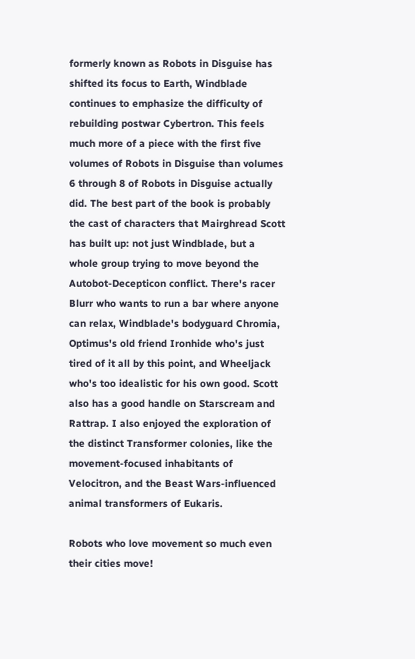formerly known as Robots in Disguise has shifted its focus to Earth, Windblade continues to emphasize the difficulty of rebuilding postwar Cybertron. This feels much more of a piece with the first five volumes of Robots in Disguise than volumes 6 through 8 of Robots in Disguise actually did. The best part of the book is probably the cast of characters that Mairghread Scott has built up: not just Windblade, but a whole group trying to move beyond the Autobot-Decepticon conflict. There's racer Blurr who wants to run a bar where anyone can relax, Windblade's bodyguard Chromia, Optimus's old friend Ironhide who's just tired of it all by this point, and Wheeljack who's too idealistic for his own good. Scott also has a good handle on Starscream and Rattrap. I also enjoyed the exploration of the distinct Transformer colonies, like the movement-focused inhabitants of Velocitron, and the Beast Wars-influenced animal transformers of Eukaris.

Robots who love movement so much even their cities move!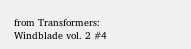from Transformers: Windblade vol. 2 #4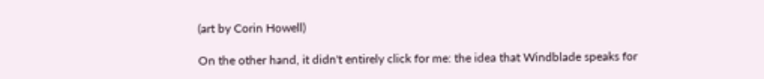(art by Corin Howell)

On the other hand, it didn't entirely click for me: the idea that Windblade speaks for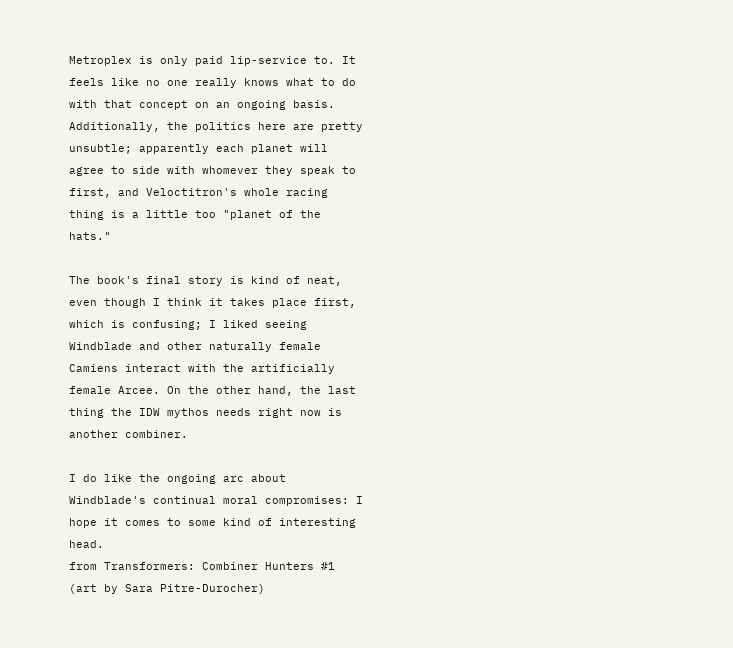Metroplex is only paid lip-service to. It feels like no one really knows what to do with that concept on an ongoing basis. Additionally, the politics here are pretty unsubtle; apparently each planet will agree to side with whomever they speak to first, and Veloctitron's whole racing thing is a little too "planet of the hats."

The book's final story is kind of neat, even though I think it takes place first, which is confusing; I liked seeing Windblade and other naturally female Camiens interact with the artificially female Arcee. On the other hand, the last thing the IDW mythos needs right now is another combiner.

I do like the ongoing arc about Windblade's continual moral compromises: I hope it comes to some kind of interesting head.
from Transformers: Combiner Hunters #1 (art by Sara Pitre-Durocher)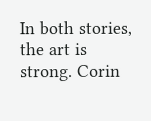In both stories, the art is strong. Corin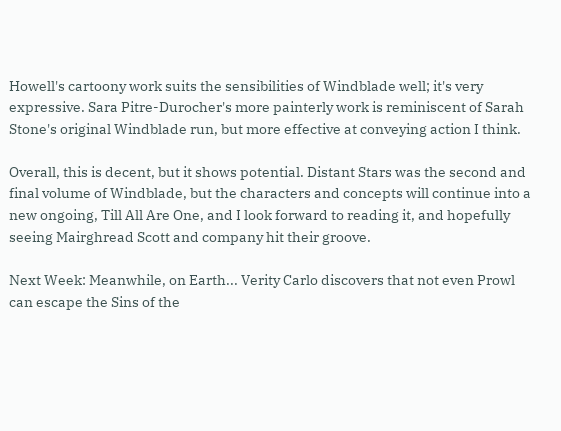Howell's cartoony work suits the sensibilities of Windblade well; it's very expressive. Sara Pitre-Durocher's more painterly work is reminiscent of Sarah Stone's original Windblade run, but more effective at conveying action I think.

Overall, this is decent, but it shows potential. Distant Stars was the second and final volume of Windblade, but the characters and concepts will continue into a new ongoing, Till All Are One, and I look forward to reading it, and hopefully seeing Mairghread Scott and company hit their groove.

Next Week: Meanwhile, on Earth... Verity Carlo discovers that not even Prowl can escape the Sins of the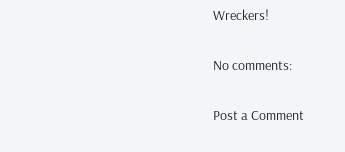Wreckers!

No comments:

Post a Comment